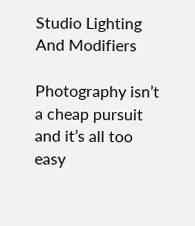Studio Lighting And Modifiers

Photography isn’t a cheap pursuit and it’s all too easy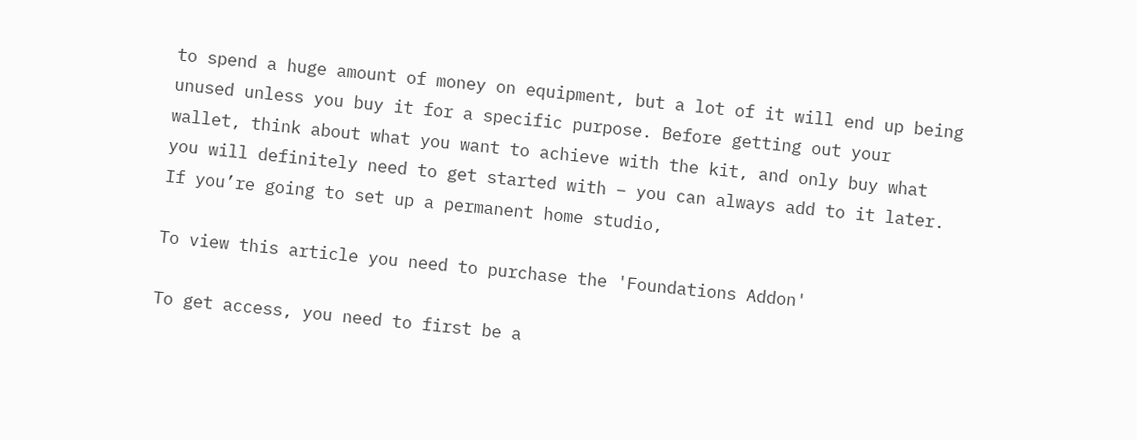to spend a huge amount of money on equipment, but a lot of it will end up being unused unless you buy it for a specific purpose. Before getting out your wallet, think about what you want to achieve with the kit, and only buy what you will definitely need to get started with – you can always add to it later. If you’re going to set up a permanent home studio,

To view this article you need to purchase the 'Foundations Addon'

To get access, you need to first be a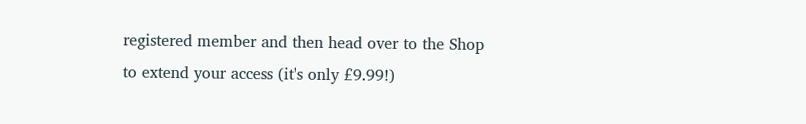registered member and then head over to the Shop to extend your access (it's only £9.99!)